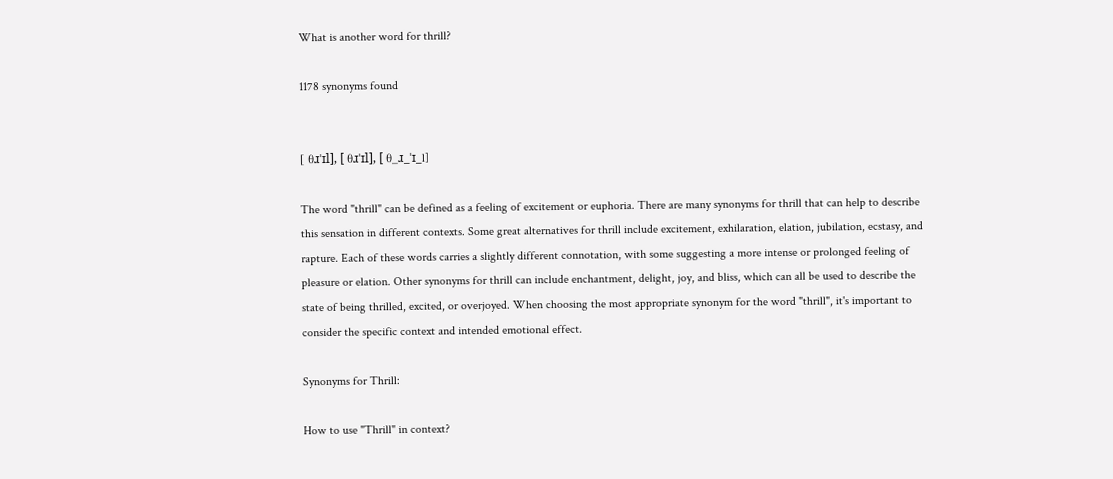What is another word for thrill?

1178 synonyms found


[ θɹˈɪl], [ θɹˈɪl], [ θ_ɹ_ˈɪ_l]

The word "thrill" can be defined as a feeling of excitement or euphoria. There are many synonyms for thrill that can help to describe this sensation in different contexts. Some great alternatives for thrill include excitement, exhilaration, elation, jubilation, ecstasy, and rapture. Each of these words carries a slightly different connotation, with some suggesting a more intense or prolonged feeling of pleasure or elation. Other synonyms for thrill can include enchantment, delight, joy, and bliss, which can all be used to describe the state of being thrilled, excited, or overjoyed. When choosing the most appropriate synonym for the word "thrill", it's important to consider the specific context and intended emotional effect.

Synonyms for Thrill:

How to use "Thrill" in context?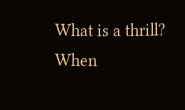What is a thrill? When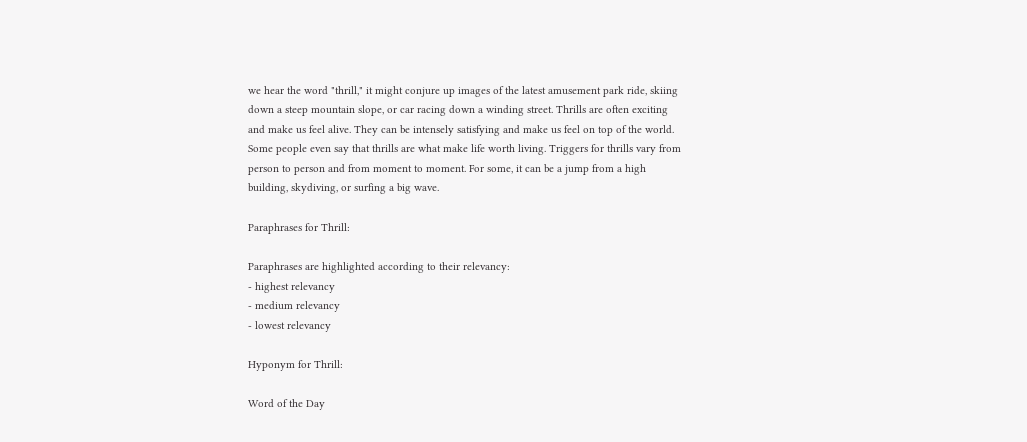we hear the word "thrill," it might conjure up images of the latest amusement park ride, skiing down a steep mountain slope, or car racing down a winding street. Thrills are often exciting and make us feel alive. They can be intensely satisfying and make us feel on top of the world. Some people even say that thrills are what make life worth living. Triggers for thrills vary from person to person and from moment to moment. For some, it can be a jump from a high building, skydiving, or surfing a big wave.

Paraphrases for Thrill:

Paraphrases are highlighted according to their relevancy:
- highest relevancy
- medium relevancy
- lowest relevancy

Hyponym for Thrill:

Word of the Day